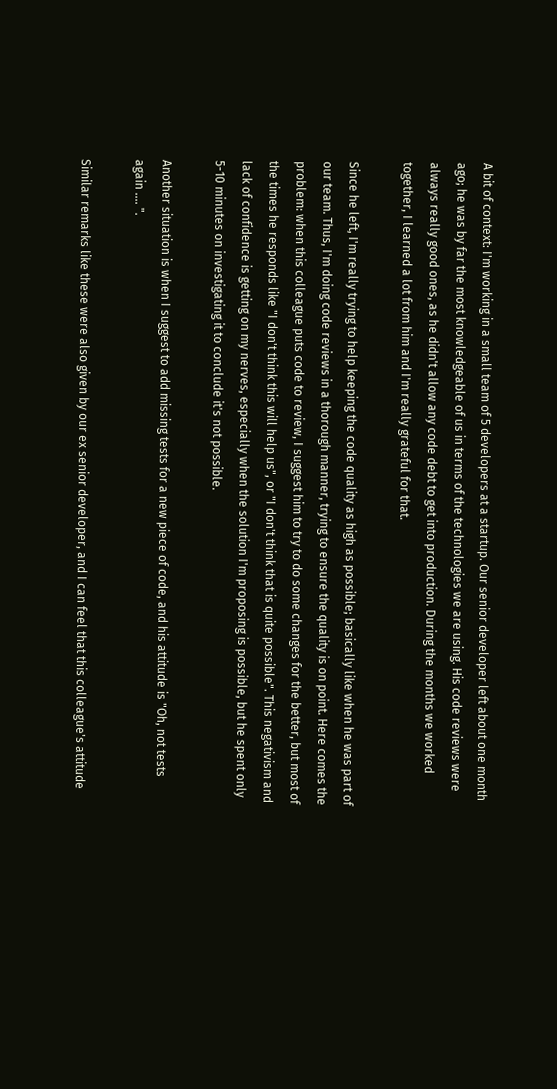A bit of context: I'm working in a small team of 5 developers at a startup. Our senior developer left about one month ago; he was by far the most knowledgeable of us in terms of the technologies we are using. His code reviews were always really good ones, as he didn't allow any code debt to get into production. During the months we worked together, I learned a lot from him and I'm really grateful for that.

Since he left, I'm really trying to help keeping the code quality as high as possible; basically like when he was part of our team. Thus, I'm doing code reviews in a thorough manner, trying to ensure the quality is on point. Here comes the problem: when this colleague puts code to review, I suggest him to try to do some changes for the better, but most of the times he responds like "I don't think this will help us", or "I don't think that is quite possible". This negativism and lack of confidence is getting on my nerves, especially when the solution I'm proposing is possible, but he spent only 5-10 minutes on investigating it to conclude it's not possible.

Another situation is when I suggest to add missing tests for a new piece of code, and his attitude is "Oh, not tests again .... ".

Similar remarks like these were also given by our ex senior developer, and I can feel that this colleague's attitude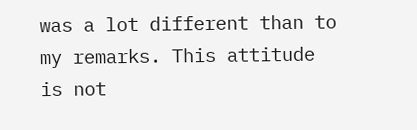was a lot different than to my remarks. This attitude is not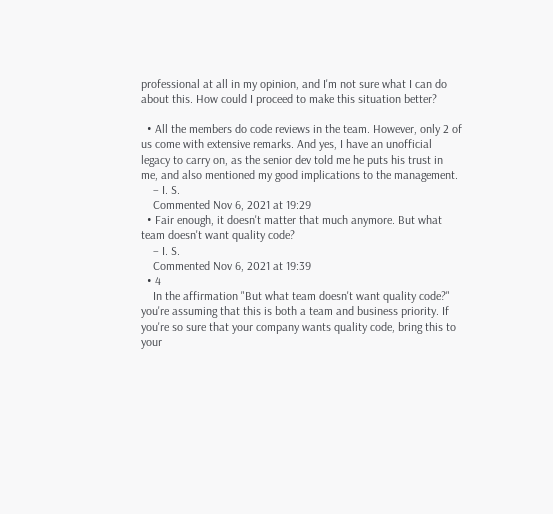professional at all in my opinion, and I'm not sure what I can do about this. How could I proceed to make this situation better?

  • All the members do code reviews in the team. However, only 2 of us come with extensive remarks. And yes, I have an unofficial legacy to carry on, as the senior dev told me he puts his trust in me, and also mentioned my good implications to the management.
    – I. S.
    Commented Nov 6, 2021 at 19:29
  • Fair enough, it doesn't matter that much anymore. But what team doesn't want quality code?
    – I. S.
    Commented Nov 6, 2021 at 19:39
  • 4
    In the affirmation "But what team doesn't want quality code?" you're assuming that this is both a team and business priority. If you're so sure that your company wants quality code, bring this to your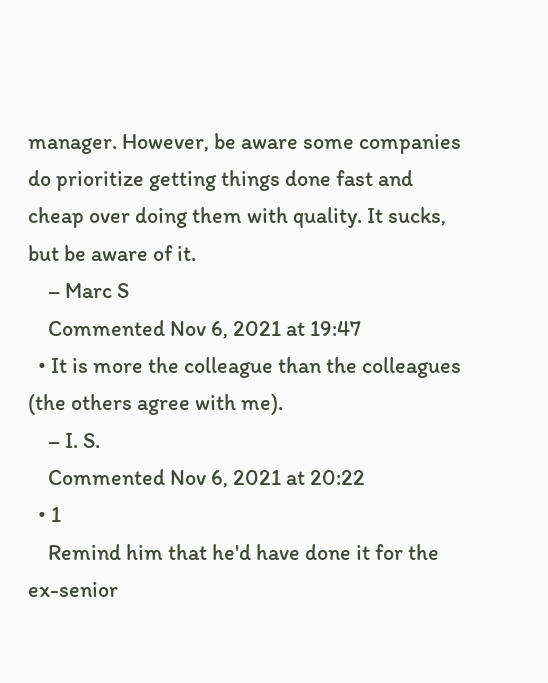manager. However, be aware some companies do prioritize getting things done fast and cheap over doing them with quality. It sucks, but be aware of it.
    – Marc S
    Commented Nov 6, 2021 at 19:47
  • It is more the colleague than the colleagues (the others agree with me).
    – I. S.
    Commented Nov 6, 2021 at 20:22
  • 1
    Remind him that he'd have done it for the ex-senior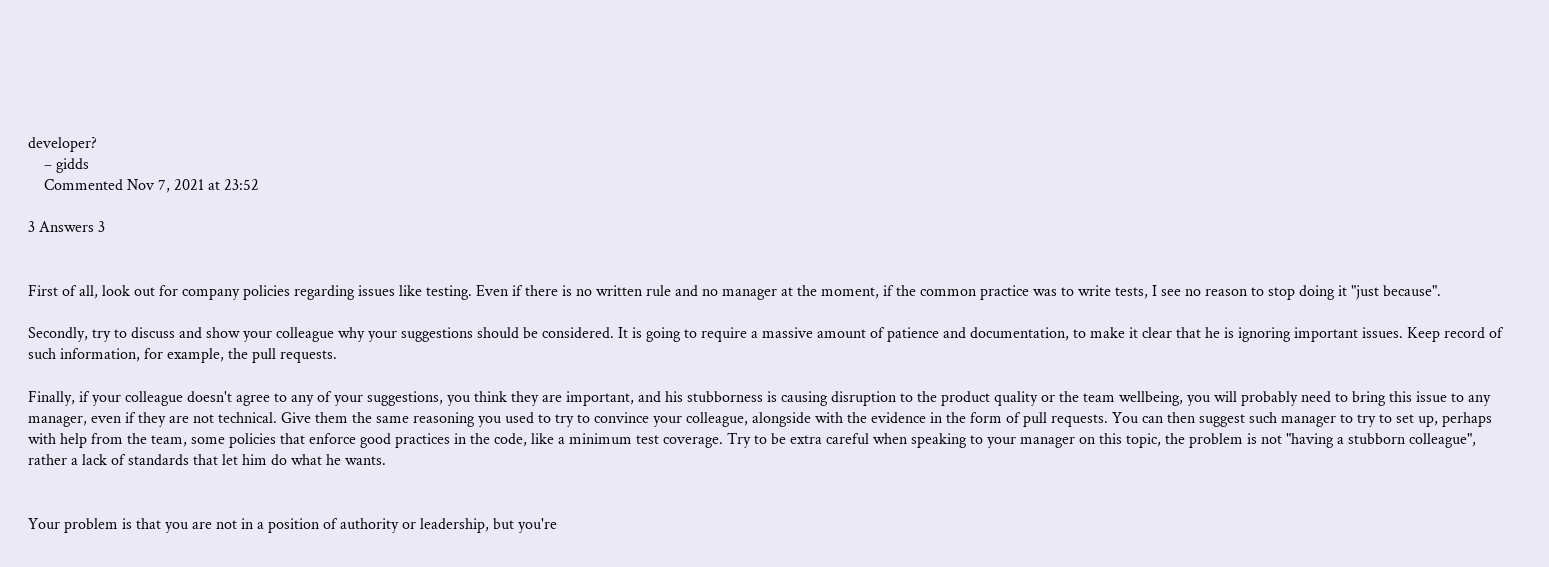developer?
    – gidds
    Commented Nov 7, 2021 at 23:52

3 Answers 3


First of all, look out for company policies regarding issues like testing. Even if there is no written rule and no manager at the moment, if the common practice was to write tests, I see no reason to stop doing it "just because".

Secondly, try to discuss and show your colleague why your suggestions should be considered. It is going to require a massive amount of patience and documentation, to make it clear that he is ignoring important issues. Keep record of such information, for example, the pull requests.

Finally, if your colleague doesn't agree to any of your suggestions, you think they are important, and his stubborness is causing disruption to the product quality or the team wellbeing, you will probably need to bring this issue to any manager, even if they are not technical. Give them the same reasoning you used to try to convince your colleague, alongside with the evidence in the form of pull requests. You can then suggest such manager to try to set up, perhaps with help from the team, some policies that enforce good practices in the code, like a minimum test coverage. Try to be extra careful when speaking to your manager on this topic, the problem is not "having a stubborn colleague", rather a lack of standards that let him do what he wants.


Your problem is that you are not in a position of authority or leadership, but you're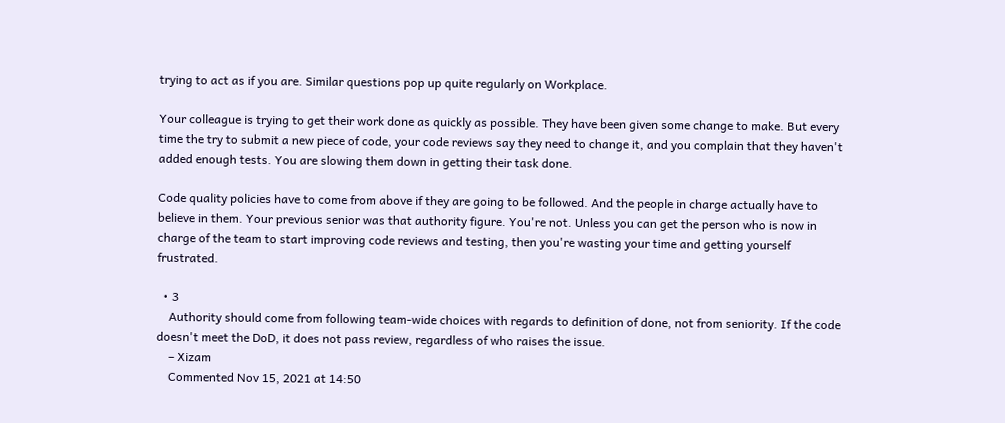trying to act as if you are. Similar questions pop up quite regularly on Workplace.

Your colleague is trying to get their work done as quickly as possible. They have been given some change to make. But every time the try to submit a new piece of code, your code reviews say they need to change it, and you complain that they haven't added enough tests. You are slowing them down in getting their task done.

Code quality policies have to come from above if they are going to be followed. And the people in charge actually have to believe in them. Your previous senior was that authority figure. You're not. Unless you can get the person who is now in charge of the team to start improving code reviews and testing, then you're wasting your time and getting yourself frustrated.

  • 3
    Authority should come from following team-wide choices with regards to definition of done, not from seniority. If the code doesn't meet the DoD, it does not pass review, regardless of who raises the issue.
    – Xizam
    Commented Nov 15, 2021 at 14:50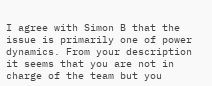I agree with Simon B that the issue is primarily one of power dynamics. From your description it seems that you are not in charge of the team but you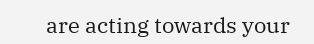are acting towards your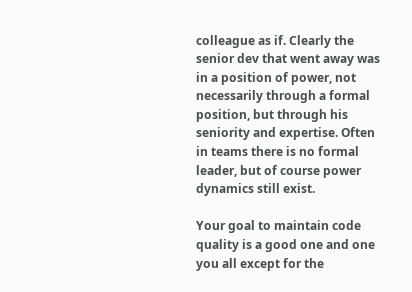colleague as if. Clearly the senior dev that went away was in a position of power, not necessarily through a formal position, but through his seniority and expertise. Often in teams there is no formal leader, but of course power dynamics still exist.

Your goal to maintain code quality is a good one and one you all except for the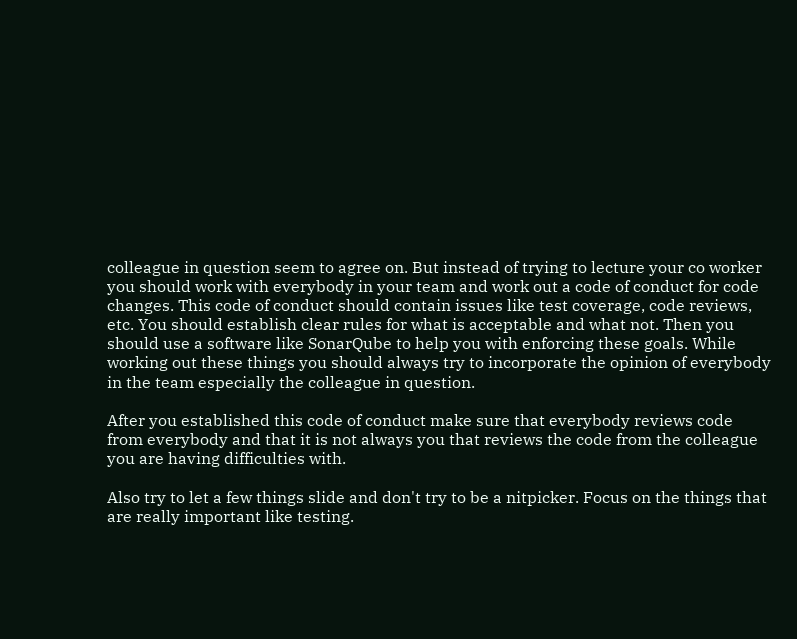colleague in question seem to agree on. But instead of trying to lecture your co worker you should work with everybody in your team and work out a code of conduct for code changes. This code of conduct should contain issues like test coverage, code reviews, etc. You should establish clear rules for what is acceptable and what not. Then you should use a software like SonarQube to help you with enforcing these goals. While working out these things you should always try to incorporate the opinion of everybody in the team especially the colleague in question.

After you established this code of conduct make sure that everybody reviews code from everybody and that it is not always you that reviews the code from the colleague you are having difficulties with.

Also try to let a few things slide and don't try to be a nitpicker. Focus on the things that are really important like testing.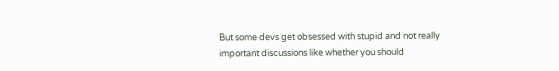But some devs get obsessed with stupid and not really important discussions like whether you should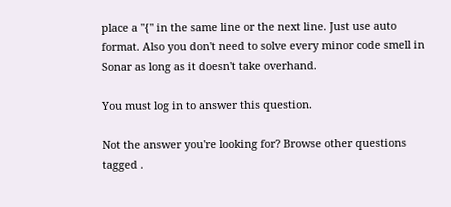place a "{" in the same line or the next line. Just use auto format. Also you don't need to solve every minor code smell in Sonar as long as it doesn't take overhand.

You must log in to answer this question.

Not the answer you're looking for? Browse other questions tagged .